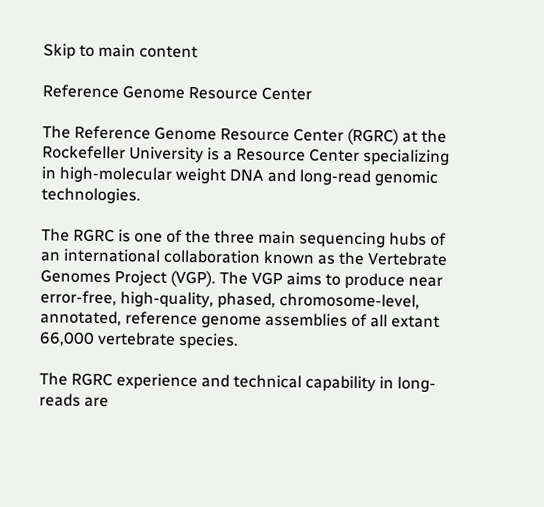Skip to main content

Reference Genome Resource Center

The Reference Genome Resource Center (RGRC) at the Rockefeller University is a Resource Center specializing in high-molecular weight DNA and long-read genomic technologies.

The RGRC is one of the three main sequencing hubs of an international collaboration known as the Vertebrate Genomes Project (VGP). The VGP aims to produce near error-free, high-quality, phased, chromosome-level, annotated, reference genome assemblies of all extant 66,000 vertebrate species.

The RGRC experience and technical capability in long-reads are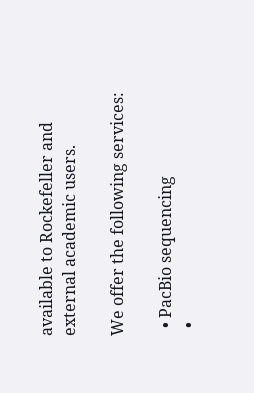available to Rockefeller and external academic users.

We offer the following services:

  • PacBio sequencing
  •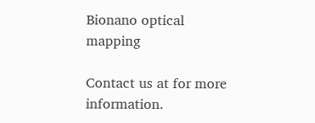Bionano optical mapping

Contact us at for more information.